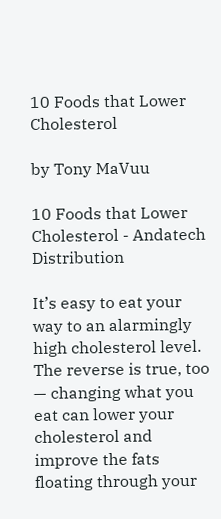10 Foods that Lower Cholesterol

by Tony MaVuu

10 Foods that Lower Cholesterol - Andatech Distribution

It’s easy to eat your way to an alarmingly high cholesterol level. The reverse is true, too — changing what you eat can lower your cholesterol and improve the fats floating through your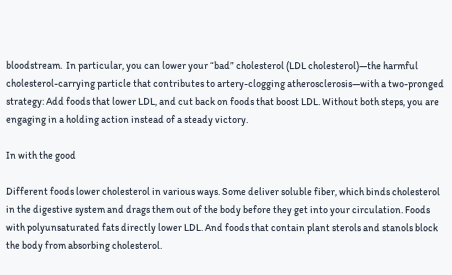bloodstream.  In particular, you can lower your “bad” cholesterol (LDL cholesterol)—the harmful cholesterol-carrying particle that contributes to artery-clogging atherosclerosis—with a two-pronged strategy: Add foods that lower LDL, and cut back on foods that boost LDL. Without both steps, you are engaging in a holding action instead of a steady victory.

In with the good

Different foods lower cholesterol in various ways. Some deliver soluble fiber, which binds cholesterol in the digestive system and drags them out of the body before they get into your circulation. Foods with polyunsaturated fats directly lower LDL. And foods that contain plant sterols and stanols block the body from absorbing cholesterol.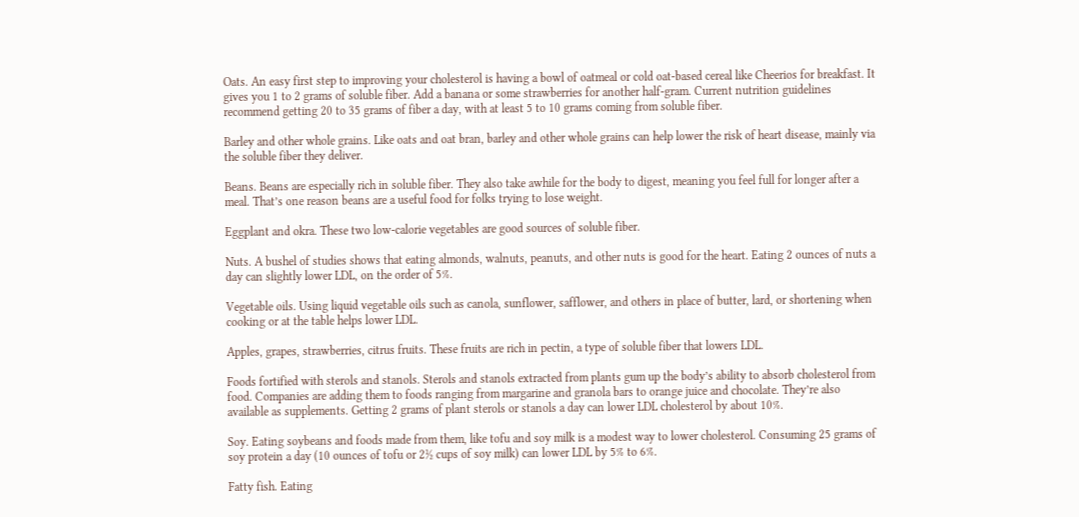Oats. An easy first step to improving your cholesterol is having a bowl of oatmeal or cold oat-based cereal like Cheerios for breakfast. It gives you 1 to 2 grams of soluble fiber. Add a banana or some strawberries for another half-gram. Current nutrition guidelines recommend getting 20 to 35 grams of fiber a day, with at least 5 to 10 grams coming from soluble fiber.

Barley and other whole grains. Like oats and oat bran, barley and other whole grains can help lower the risk of heart disease, mainly via the soluble fiber they deliver.

Beans. Beans are especially rich in soluble fiber. They also take awhile for the body to digest, meaning you feel full for longer after a meal. That’s one reason beans are a useful food for folks trying to lose weight.

Eggplant and okra. These two low-calorie vegetables are good sources of soluble fiber.

Nuts. A bushel of studies shows that eating almonds, walnuts, peanuts, and other nuts is good for the heart. Eating 2 ounces of nuts a day can slightly lower LDL, on the order of 5%.

Vegetable oils. Using liquid vegetable oils such as canola, sunflower, safflower, and others in place of butter, lard, or shortening when cooking or at the table helps lower LDL.

Apples, grapes, strawberries, citrus fruits. These fruits are rich in pectin, a type of soluble fiber that lowers LDL.

Foods fortified with sterols and stanols. Sterols and stanols extracted from plants gum up the body’s ability to absorb cholesterol from food. Companies are adding them to foods ranging from margarine and granola bars to orange juice and chocolate. They’re also available as supplements. Getting 2 grams of plant sterols or stanols a day can lower LDL cholesterol by about 10%.

Soy. Eating soybeans and foods made from them, like tofu and soy milk is a modest way to lower cholesterol. Consuming 25 grams of soy protein a day (10 ounces of tofu or 2½ cups of soy milk) can lower LDL by 5% to 6%.

Fatty fish. Eating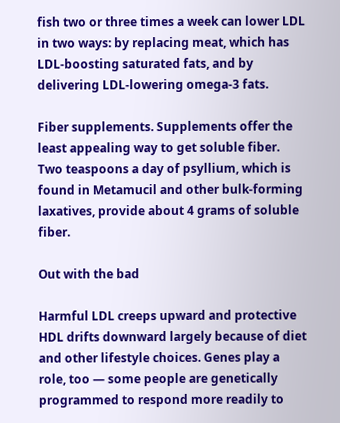fish two or three times a week can lower LDL in two ways: by replacing meat, which has LDL-boosting saturated fats, and by delivering LDL-lowering omega-3 fats.

Fiber supplements. Supplements offer the least appealing way to get soluble fiber. Two teaspoons a day of psyllium, which is found in Metamucil and other bulk-forming laxatives, provide about 4 grams of soluble fiber.

Out with the bad

Harmful LDL creeps upward and protective HDL drifts downward largely because of diet and other lifestyle choices. Genes play a role, too — some people are genetically programmed to respond more readily to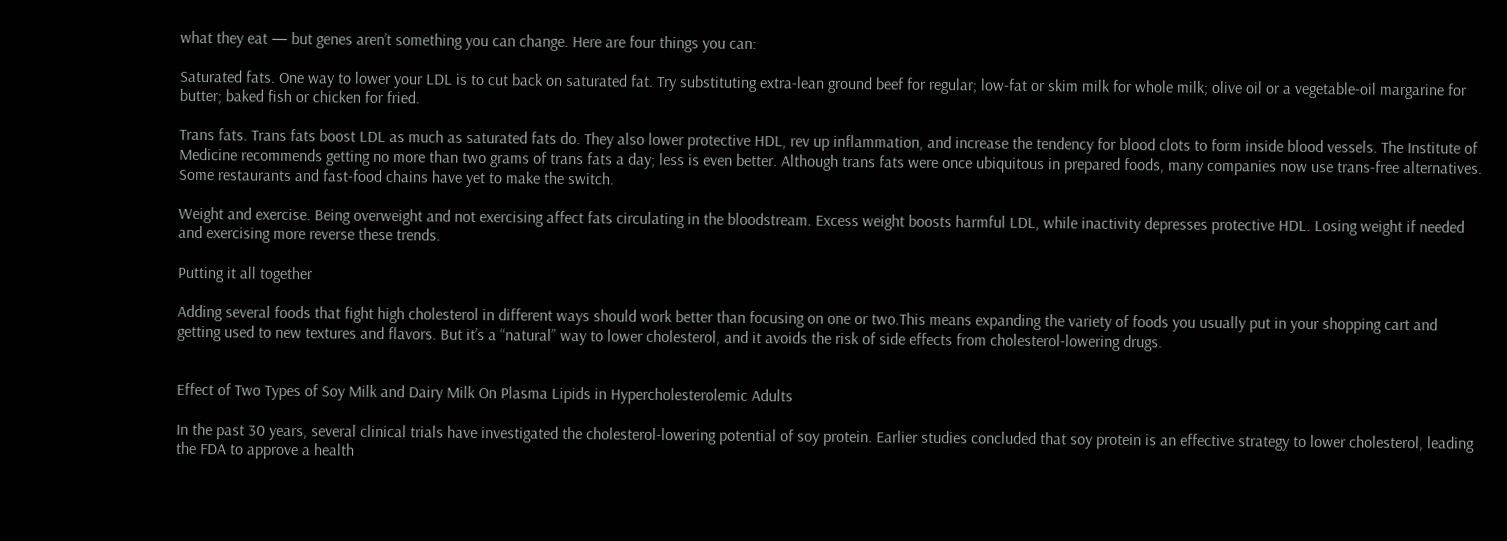what they eat — but genes aren’t something you can change. Here are four things you can:

Saturated fats. One way to lower your LDL is to cut back on saturated fat. Try substituting extra-lean ground beef for regular; low-fat or skim milk for whole milk; olive oil or a vegetable-oil margarine for butter; baked fish or chicken for fried.

Trans fats. Trans fats boost LDL as much as saturated fats do. They also lower protective HDL, rev up inflammation, and increase the tendency for blood clots to form inside blood vessels. The Institute of Medicine recommends getting no more than two grams of trans fats a day; less is even better. Although trans fats were once ubiquitous in prepared foods, many companies now use trans-free alternatives. Some restaurants and fast-food chains have yet to make the switch.

Weight and exercise. Being overweight and not exercising affect fats circulating in the bloodstream. Excess weight boosts harmful LDL, while inactivity depresses protective HDL. Losing weight if needed and exercising more reverse these trends.

Putting it all together

Adding several foods that fight high cholesterol in different ways should work better than focusing on one or two.This means expanding the variety of foods you usually put in your shopping cart and getting used to new textures and flavors. But it’s a “natural” way to lower cholesterol, and it avoids the risk of side effects from cholesterol-lowering drugs.


Effect of Two Types of Soy Milk and Dairy Milk On Plasma Lipids in Hypercholesterolemic Adults

In the past 30 years, several clinical trials have investigated the cholesterol-lowering potential of soy protein. Earlier studies concluded that soy protein is an effective strategy to lower cholesterol, leading the FDA to approve a health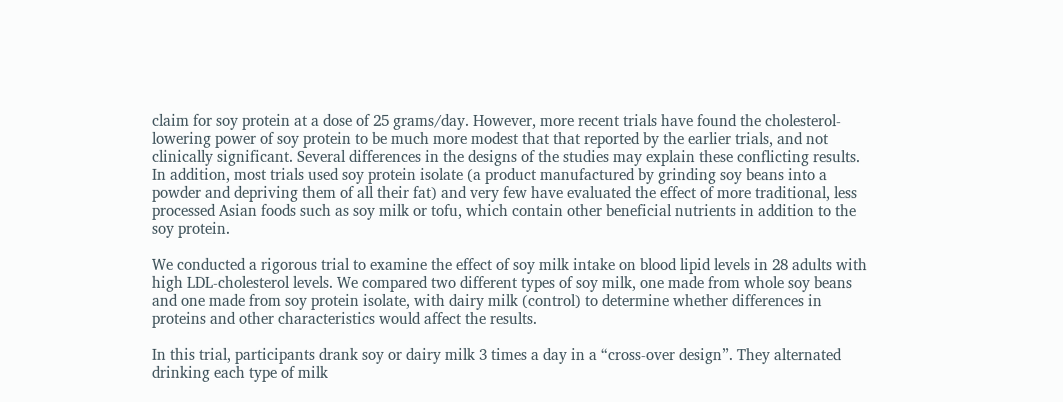claim for soy protein at a dose of 25 grams/day. However, more recent trials have found the cholesterol-lowering power of soy protein to be much more modest that that reported by the earlier trials, and not clinically significant. Several differences in the designs of the studies may explain these conflicting results. In addition, most trials used soy protein isolate (a product manufactured by grinding soy beans into a powder and depriving them of all their fat) and very few have evaluated the effect of more traditional, less processed Asian foods such as soy milk or tofu, which contain other beneficial nutrients in addition to the soy protein.

We conducted a rigorous trial to examine the effect of soy milk intake on blood lipid levels in 28 adults with high LDL-cholesterol levels. We compared two different types of soy milk, one made from whole soy beans and one made from soy protein isolate, with dairy milk (control) to determine whether differences in proteins and other characteristics would affect the results.

In this trial, participants drank soy or dairy milk 3 times a day in a “cross-over design”. They alternated drinking each type of milk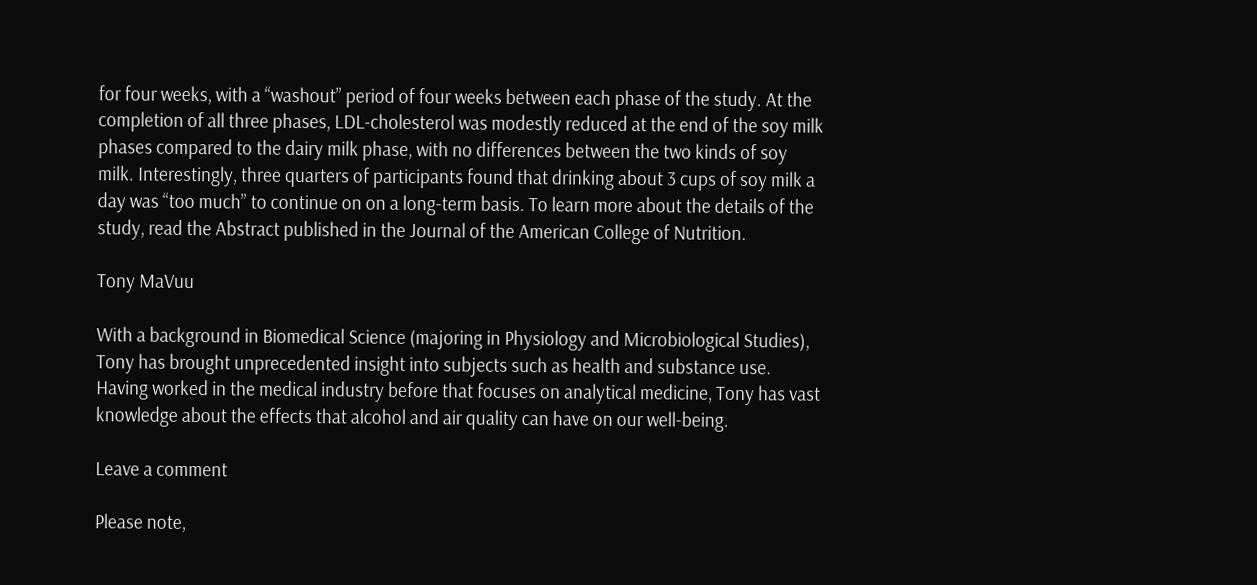for four weeks, with a “washout” period of four weeks between each phase of the study. At the completion of all three phases, LDL-cholesterol was modestly reduced at the end of the soy milk phases compared to the dairy milk phase, with no differences between the two kinds of soy milk. Interestingly, three quarters of participants found that drinking about 3 cups of soy milk a day was “too much” to continue on on a long-term basis. To learn more about the details of the study, read the Abstract published in the Journal of the American College of Nutrition.

Tony MaVuu

With a background in Biomedical Science (majoring in Physiology and Microbiological Studies), Tony has brought unprecedented insight into subjects such as health and substance use. Having worked in the medical industry before that focuses on analytical medicine, Tony has vast knowledge about the effects that alcohol and air quality can have on our well-being.

Leave a comment

Please note,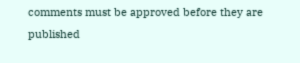comments must be approved before they are published